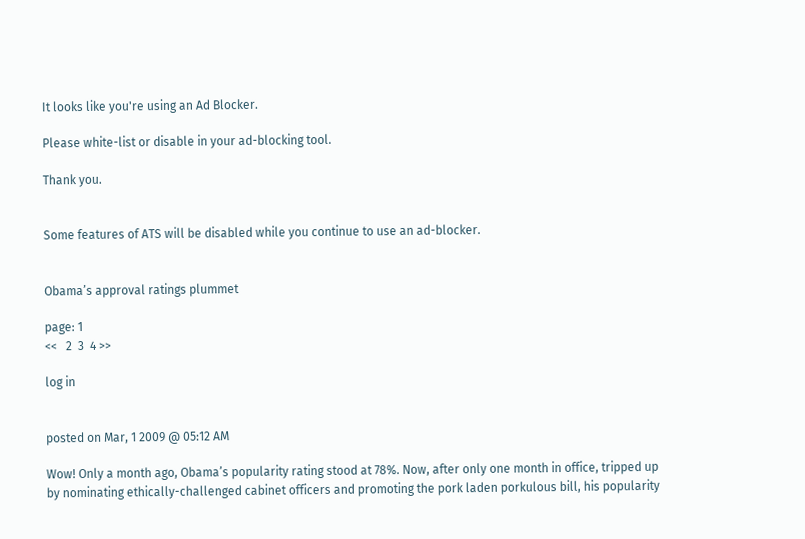It looks like you're using an Ad Blocker.

Please white-list or disable in your ad-blocking tool.

Thank you.


Some features of ATS will be disabled while you continue to use an ad-blocker.


Obama’s approval ratings plummet

page: 1
<<   2  3  4 >>

log in


posted on Mar, 1 2009 @ 05:12 AM

Wow! Only a month ago, Obama’s popularity rating stood at 78%. Now, after only one month in office, tripped up by nominating ethically-challenged cabinet officers and promoting the pork laden porkulous bill, his popularity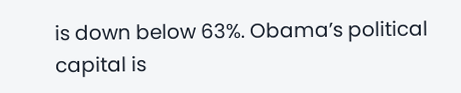is down below 63%. Obama’s political capital is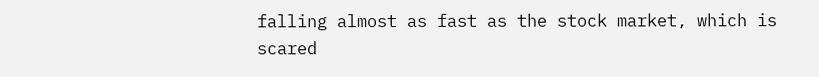falling almost as fast as the stock market, which is scared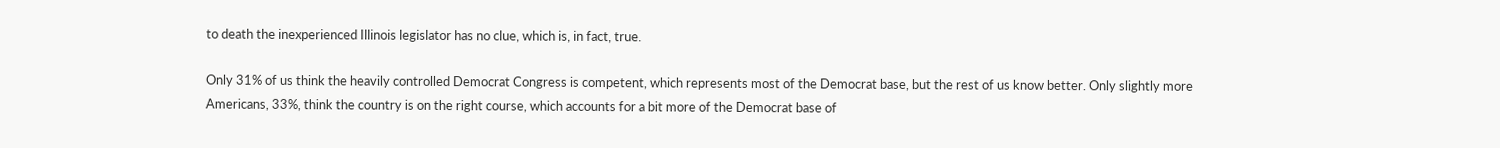to death the inexperienced Illinois legislator has no clue, which is, in fact, true.

Only 31% of us think the heavily controlled Democrat Congress is competent, which represents most of the Democrat base, but the rest of us know better. Only slightly more Americans, 33%, think the country is on the right course, which accounts for a bit more of the Democrat base of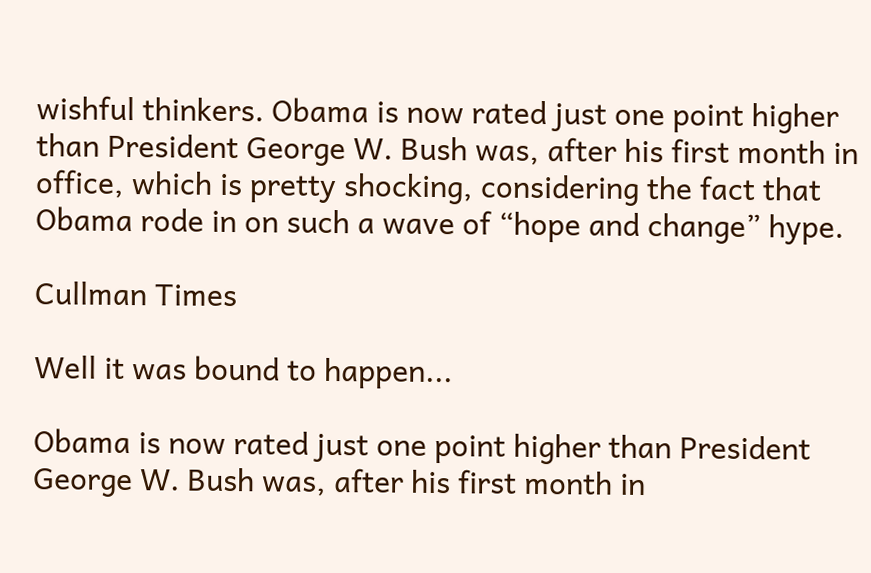wishful thinkers. Obama is now rated just one point higher than President George W. Bush was, after his first month in office, which is pretty shocking, considering the fact that Obama rode in on such a wave of “hope and change” hype.

Cullman Times

Well it was bound to happen...

Obama is now rated just one point higher than President George W. Bush was, after his first month in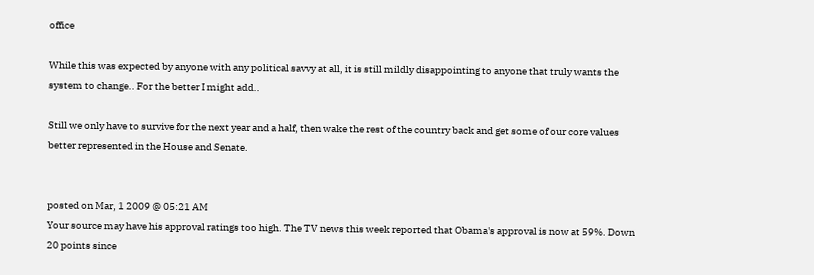office

While this was expected by anyone with any political savvy at all, it is still mildly disappointing to anyone that truly wants the system to change.. For the better I might add..

Still we only have to survive for the next year and a half, then wake the rest of the country back and get some of our core values better represented in the House and Senate.


posted on Mar, 1 2009 @ 05:21 AM
Your source may have his approval ratings too high. The TV news this week reported that Obama's approval is now at 59%. Down 20 points since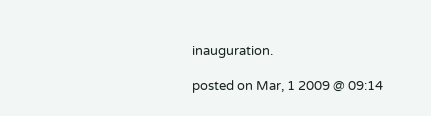inauguration.

posted on Mar, 1 2009 @ 09:14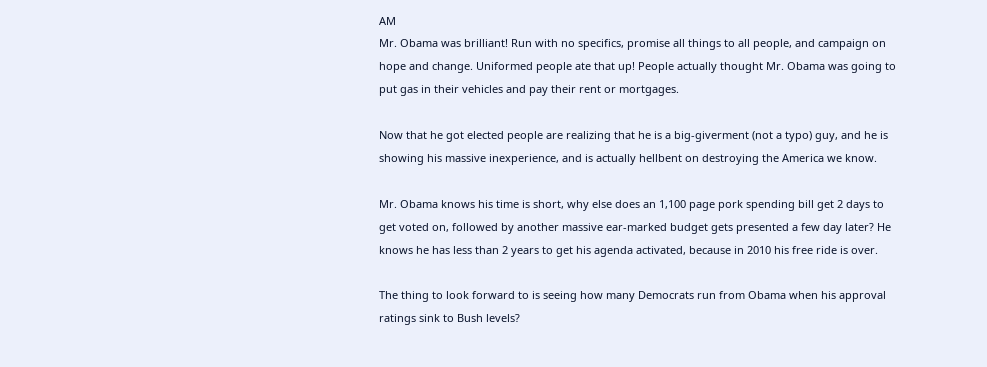AM
Mr. Obama was brilliant! Run with no specifics, promise all things to all people, and campaign on hope and change. Uniformed people ate that up! People actually thought Mr. Obama was going to put gas in their vehicles and pay their rent or mortgages.

Now that he got elected people are realizing that he is a big-giverment (not a typo) guy, and he is showing his massive inexperience, and is actually hellbent on destroying the America we know.

Mr. Obama knows his time is short, why else does an 1,100 page pork spending bill get 2 days to get voted on, followed by another massive ear-marked budget gets presented a few day later? He knows he has less than 2 years to get his agenda activated, because in 2010 his free ride is over.

The thing to look forward to is seeing how many Democrats run from Obama when his approval ratings sink to Bush levels?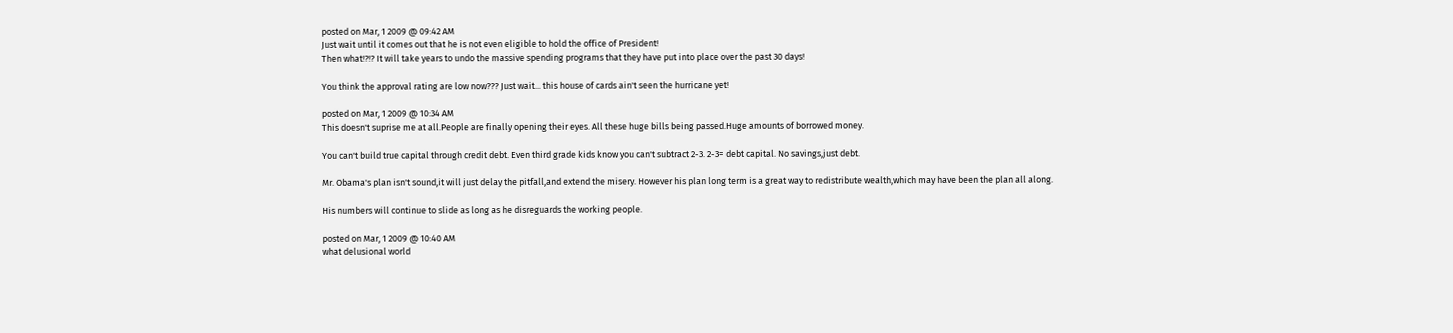posted on Mar, 1 2009 @ 09:42 AM
Just wait until it comes out that he is not even eligible to hold the office of President!
Then what!?!? It will take years to undo the massive spending programs that they have put into place over the past 30 days!

You think the approval rating are low now??? Just wait... this house of cards ain't seen the hurricane yet!

posted on Mar, 1 2009 @ 10:34 AM
This doesn't suprise me at all.People are finally opening their eyes. All these huge bills being passed.Huge amounts of borrowed money.

You can't build true capital through credit debt. Even third grade kids know you can't subtract 2-3. 2-3= debt capital. No savings,just debt.

Mr. Obama's plan isn't sound,it will just delay the pitfall,and extend the misery. However his plan long term is a great way to redistribute wealth,which may have been the plan all along.

His numbers will continue to slide as long as he disreguards the working people.

posted on Mar, 1 2009 @ 10:40 AM
what delusional world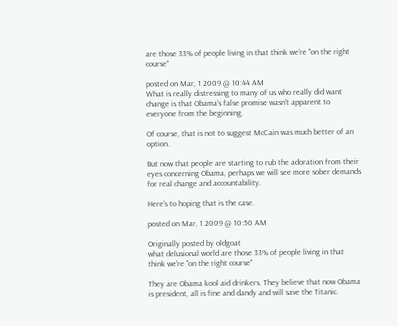are those 33% of people living in that think we're "on the right course"

posted on Mar, 1 2009 @ 10:44 AM
What is really distressing to many of us who really did want change is that Obama's false promise wasn't apparent to everyone from the beginning.

Of course, that is not to suggest McCain was much better of an option.

But now that people are starting to rub the adoration from their eyes concerning Obama, perhaps we will see more sober demands for real change and accountability.

Here's to hoping that is the case.

posted on Mar, 1 2009 @ 10:50 AM

Originally posted by oldgoat
what delusional world are those 33% of people living in that think we're "on the right course"

They are Obama kool aid drinkers. They believe that now Obama is president, all is fine and dandy and will save the Titanic.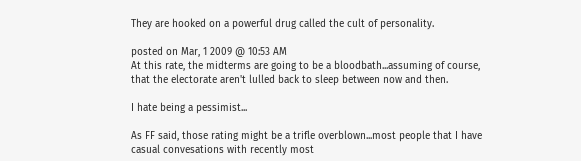They are hooked on a powerful drug called the cult of personality.

posted on Mar, 1 2009 @ 10:53 AM
At this rate, the midterms are going to be a bloodbath...assuming of course, that the electorate aren't lulled back to sleep between now and then.

I hate being a pessimist...

As FF said, those rating might be a trifle overblown...most people that I have casual convesations with recently most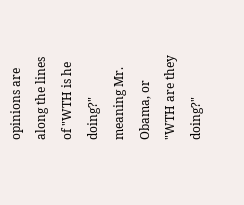opinions are along the lines of "WTH is he doing?" meaning Mr. Obama, or "WTH are they doing?"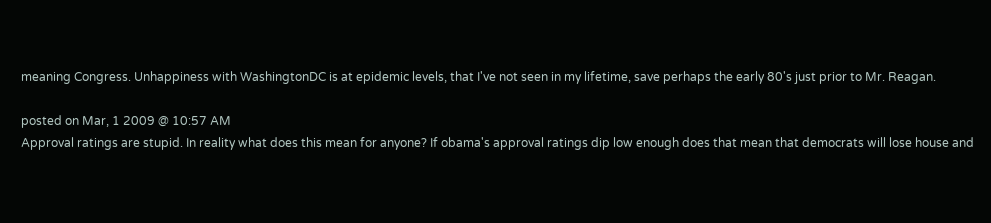meaning Congress. Unhappiness with WashingtonDC is at epidemic levels, that I've not seen in my lifetime, save perhaps the early 80's just prior to Mr. Reagan.

posted on Mar, 1 2009 @ 10:57 AM
Approval ratings are stupid. In reality what does this mean for anyone? If obama's approval ratings dip low enough does that mean that democrats will lose house and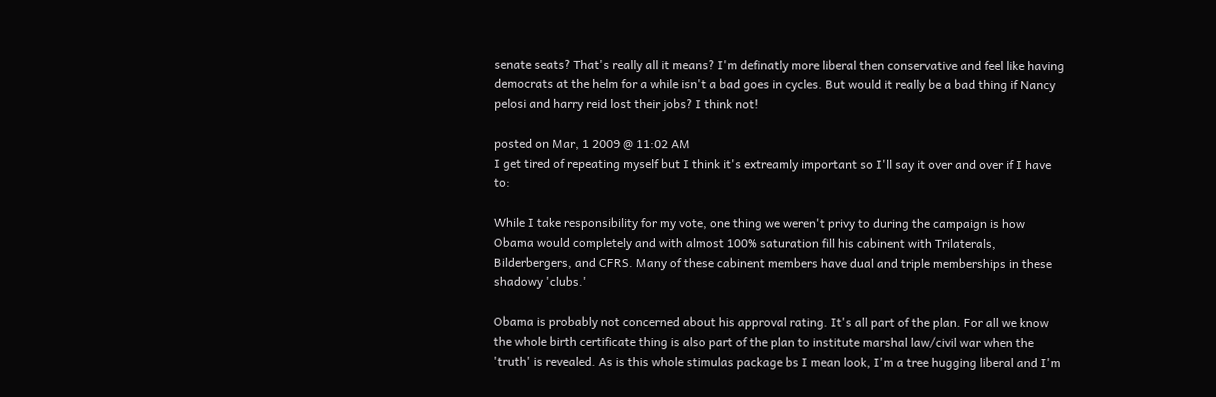senate seats? That's really all it means? I'm definatly more liberal then conservative and feel like having democrats at the helm for a while isn't a bad goes in cycles. But would it really be a bad thing if Nancy pelosi and harry reid lost their jobs? I think not!

posted on Mar, 1 2009 @ 11:02 AM
I get tired of repeating myself but I think it's extreamly important so I'll say it over and over if I have to:

While I take responsibility for my vote, one thing we weren't privy to during the campaign is how Obama would completely and with almost 100% saturation fill his cabinent with Trilaterals, Bilderbergers, and CFRS. Many of these cabinent members have dual and triple memberships in these shadowy 'clubs.'

Obama is probably not concerned about his approval rating. It's all part of the plan. For all we know the whole birth certificate thing is also part of the plan to institute marshal law/civil war when the 'truth' is revealed. As is this whole stimulas package bs I mean look, I'm a tree hugging liberal and I'm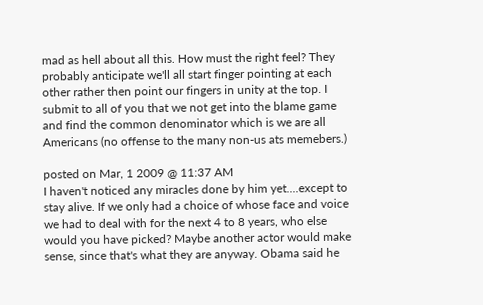mad as hell about all this. How must the right feel? They probably anticipate we'll all start finger pointing at each other rather then point our fingers in unity at the top. I submit to all of you that we not get into the blame game and find the common denominator which is we are all Americans (no offense to the many non-us ats memebers.)

posted on Mar, 1 2009 @ 11:37 AM
I haven't noticed any miracles done by him yet....except to stay alive. If we only had a choice of whose face and voice we had to deal with for the next 4 to 8 years, who else would you have picked? Maybe another actor would make sense, since that's what they are anyway. Obama said he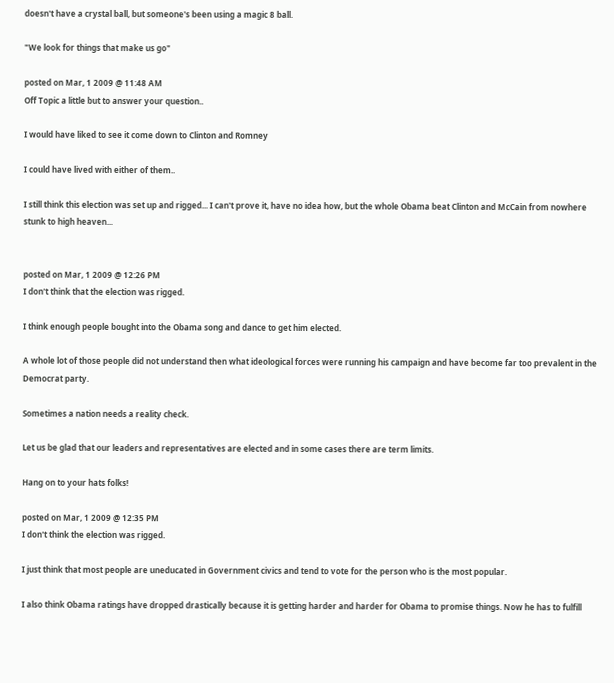doesn't have a crystal ball, but someone's been using a magic 8 ball.

"We look for things that make us go"

posted on Mar, 1 2009 @ 11:48 AM
Off Topic a little but to answer your question..

I would have liked to see it come down to Clinton and Romney

I could have lived with either of them..

I still think this election was set up and rigged... I can't prove it, have no idea how, but the whole Obama beat Clinton and McCain from nowhere stunk to high heaven...


posted on Mar, 1 2009 @ 12:26 PM
I don't think that the election was rigged.

I think enough people bought into the Obama song and dance to get him elected.

A whole lot of those people did not understand then what ideological forces were running his campaign and have become far too prevalent in the Democrat party.

Sometimes a nation needs a reality check.

Let us be glad that our leaders and representatives are elected and in some cases there are term limits.

Hang on to your hats folks!

posted on Mar, 1 2009 @ 12:35 PM
I don't think the election was rigged.

I just think that most people are uneducated in Government civics and tend to vote for the person who is the most popular.

I also think Obama ratings have dropped drastically because it is getting harder and harder for Obama to promise things. Now he has to fulfill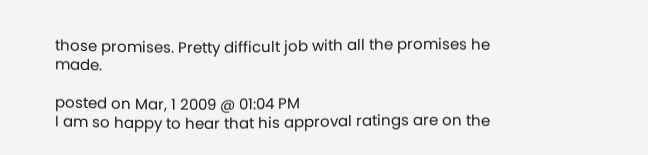those promises. Pretty difficult job with all the promises he made.

posted on Mar, 1 2009 @ 01:04 PM
I am so happy to hear that his approval ratings are on the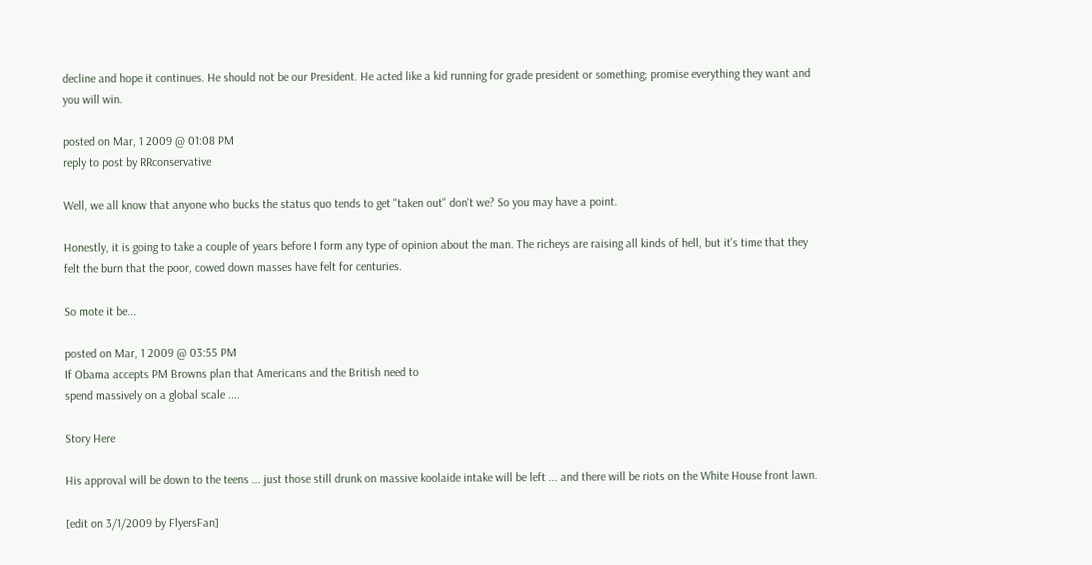decline and hope it continues. He should not be our President. He acted like a kid running for grade president or something; promise everything they want and you will win.

posted on Mar, 1 2009 @ 01:08 PM
reply to post by RRconservative

Well, we all know that anyone who bucks the status quo tends to get "taken out" don't we? So you may have a point.

Honestly, it is going to take a couple of years before I form any type of opinion about the man. The richeys are raising all kinds of hell, but it's time that they felt the burn that the poor, cowed down masses have felt for centuries.

So mote it be...

posted on Mar, 1 2009 @ 03:55 PM
If Obama accepts PM Browns plan that Americans and the British need to
spend massively on a global scale ....

Story Here

His approval will be down to the teens ... just those still drunk on massive koolaide intake will be left ... and there will be riots on the White House front lawn.

[edit on 3/1/2009 by FlyersFan]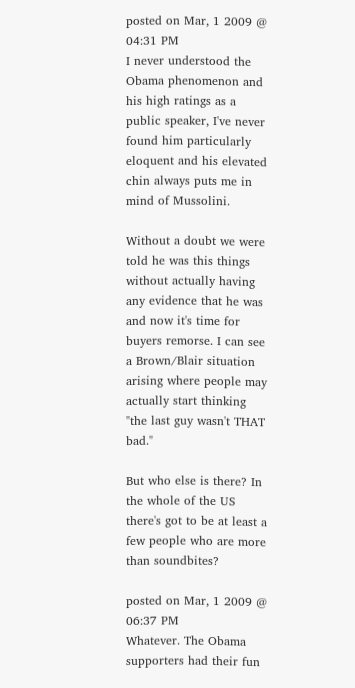posted on Mar, 1 2009 @ 04:31 PM
I never understood the Obama phenomenon and his high ratings as a public speaker, I've never found him particularly eloquent and his elevated chin always puts me in mind of Mussolini.

Without a doubt we were told he was this things without actually having any evidence that he was and now it's time for buyers remorse. I can see a Brown/Blair situation arising where people may actually start thinking "the last guy wasn't THAT bad."

But who else is there? In the whole of the US there's got to be at least a few people who are more than soundbites?

posted on Mar, 1 2009 @ 06:37 PM
Whatever. The Obama supporters had their fun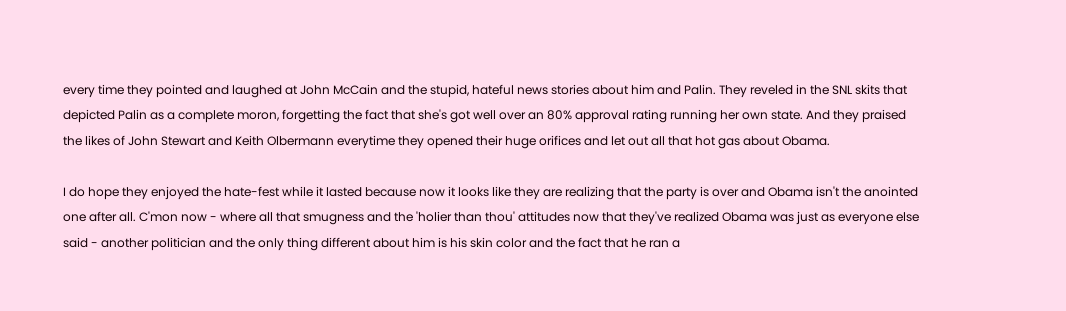every time they pointed and laughed at John McCain and the stupid, hateful news stories about him and Palin. They reveled in the SNL skits that depicted Palin as a complete moron, forgetting the fact that she's got well over an 80% approval rating running her own state. And they praised the likes of John Stewart and Keith Olbermann everytime they opened their huge orifices and let out all that hot gas about Obama.

I do hope they enjoyed the hate-fest while it lasted because now it looks like they are realizing that the party is over and Obama isn't the anointed one after all. C'mon now - where all that smugness and the 'holier than thou' attitudes now that they've realized Obama was just as everyone else said - another politician and the only thing different about him is his skin color and the fact that he ran a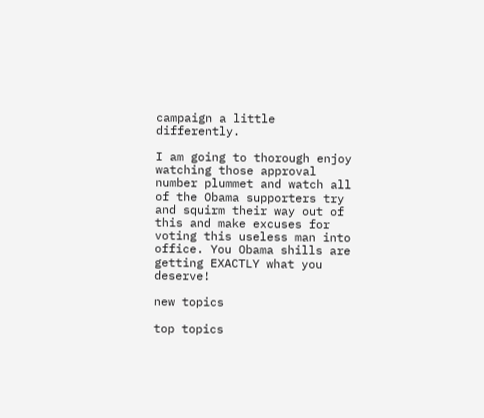campaign a little differently.

I am going to thorough enjoy watching those approval number plummet and watch all of the Obama supporters try and squirm their way out of this and make excuses for voting this useless man into office. You Obama shills are getting EXACTLY what you deserve!

new topics

top topics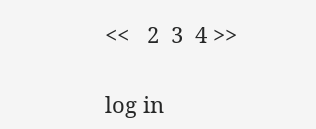<<   2  3  4 >>

log in